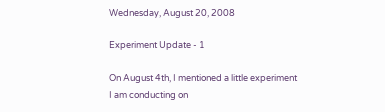Wednesday, August 20, 2008

Experiment Update - 1

On August 4th, I mentioned a little experiment I am conducting on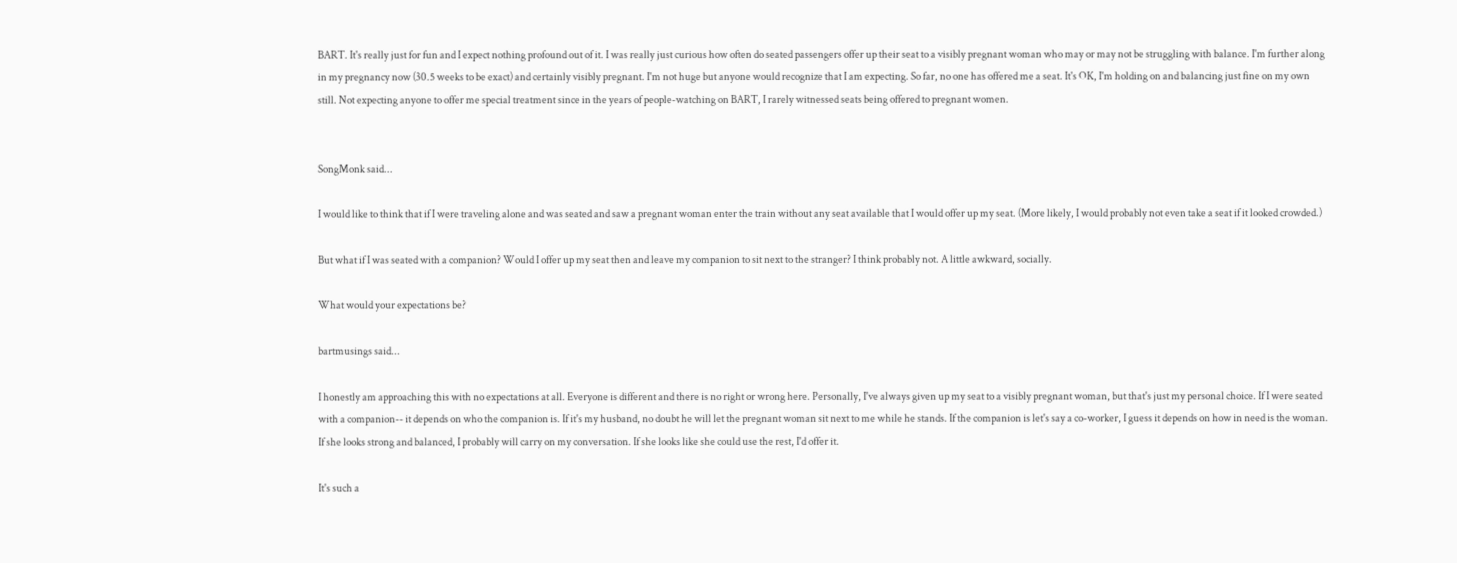BART. It's really just for fun and I expect nothing profound out of it. I was really just curious how often do seated passengers offer up their seat to a visibly pregnant woman who may or may not be struggling with balance. I'm further along in my pregnancy now (30.5 weeks to be exact) and certainly visibly pregnant. I'm not huge but anyone would recognize that I am expecting. So far, no one has offered me a seat. It's OK, I'm holding on and balancing just fine on my own still. Not expecting anyone to offer me special treatment since in the years of people-watching on BART, I rarely witnessed seats being offered to pregnant women.


SongMonk said...

I would like to think that if I were traveling alone and was seated and saw a pregnant woman enter the train without any seat available that I would offer up my seat. (More likely, I would probably not even take a seat if it looked crowded.)

But what if I was seated with a companion? Would I offer up my seat then and leave my companion to sit next to the stranger? I think probably not. A little awkward, socially.

What would your expectations be?

bartmusings said...

I honestly am approaching this with no expectations at all. Everyone is different and there is no right or wrong here. Personally, I've always given up my seat to a visibly pregnant woman, but that's just my personal choice. If I were seated with a companion-- it depends on who the companion is. If it's my husband, no doubt he will let the pregnant woman sit next to me while he stands. If the companion is let's say a co-worker, I guess it depends on how in need is the woman. If she looks strong and balanced, I probably will carry on my conversation. If she looks like she could use the rest, I'd offer it.

It's such a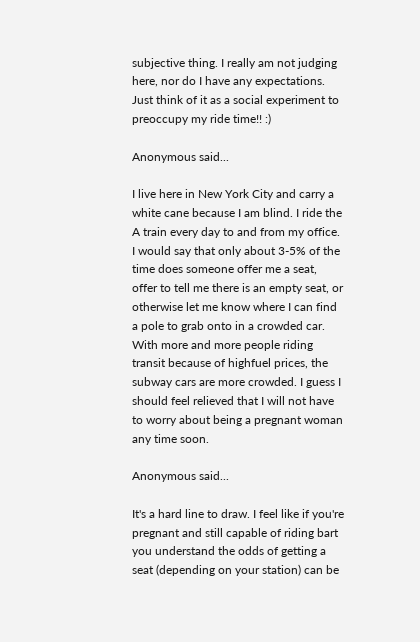subjective thing. I really am not judging here, nor do I have any expectations. Just think of it as a social experiment to preoccupy my ride time!! :)

Anonymous said...

I live here in New York City and carry a white cane because I am blind. I ride the A train every day to and from my office. I would say that only about 3-5% of the time does someone offer me a seat, offer to tell me there is an empty seat, or otherwise let me know where I can find a pole to grab onto in a crowded car. With more and more people riding transit because of highfuel prices, the subway cars are more crowded. I guess I should feel relieved that I will not have to worry about being a pregnant woman any time soon.

Anonymous said...

It's a hard line to draw. I feel like if you're pregnant and still capable of riding bart you understand the odds of getting a seat (depending on your station) can be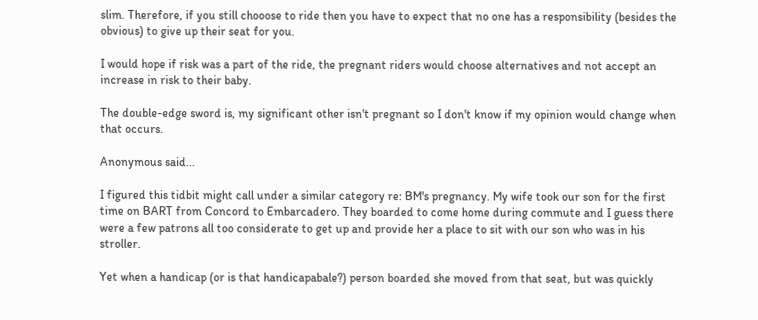slim. Therefore, if you still chooose to ride then you have to expect that no one has a responsibility (besides the obvious) to give up their seat for you.

I would hope if risk was a part of the ride, the pregnant riders would choose alternatives and not accept an increase in risk to their baby.

The double-edge sword is, my significant other isn't pregnant so I don't know if my opinion would change when that occurs.

Anonymous said...

I figured this tidbit might call under a similar category re: BM's pregnancy. My wife took our son for the first time on BART from Concord to Embarcadero. They boarded to come home during commute and I guess there were a few patrons all too considerate to get up and provide her a place to sit with our son who was in his stroller.

Yet when a handicap (or is that handicapabale?) person boarded she moved from that seat, but was quickly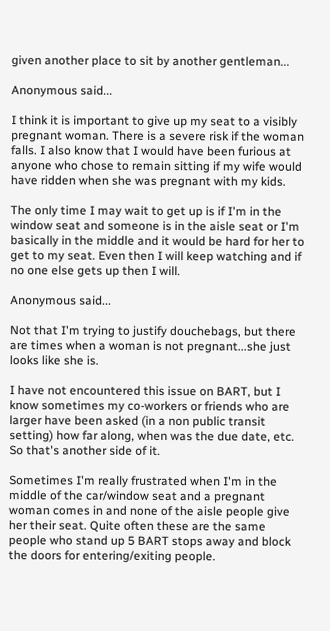given another place to sit by another gentleman...

Anonymous said...

I think it is important to give up my seat to a visibly pregnant woman. There is a severe risk if the woman falls. I also know that I would have been furious at anyone who chose to remain sitting if my wife would have ridden when she was pregnant with my kids.

The only time I may wait to get up is if I'm in the window seat and someone is in the aisle seat or I'm basically in the middle and it would be hard for her to get to my seat. Even then I will keep watching and if no one else gets up then I will.

Anonymous said...

Not that I'm trying to justify douchebags, but there are times when a woman is not pregnant...she just looks like she is.

I have not encountered this issue on BART, but I know sometimes my co-workers or friends who are larger have been asked (in a non public transit setting) how far along, when was the due date, etc. So that's another side of it.

Sometimes I'm really frustrated when I'm in the middle of the car/window seat and a pregnant woman comes in and none of the aisle people give her their seat. Quite often these are the same people who stand up 5 BART stops away and block the doors for entering/exiting people.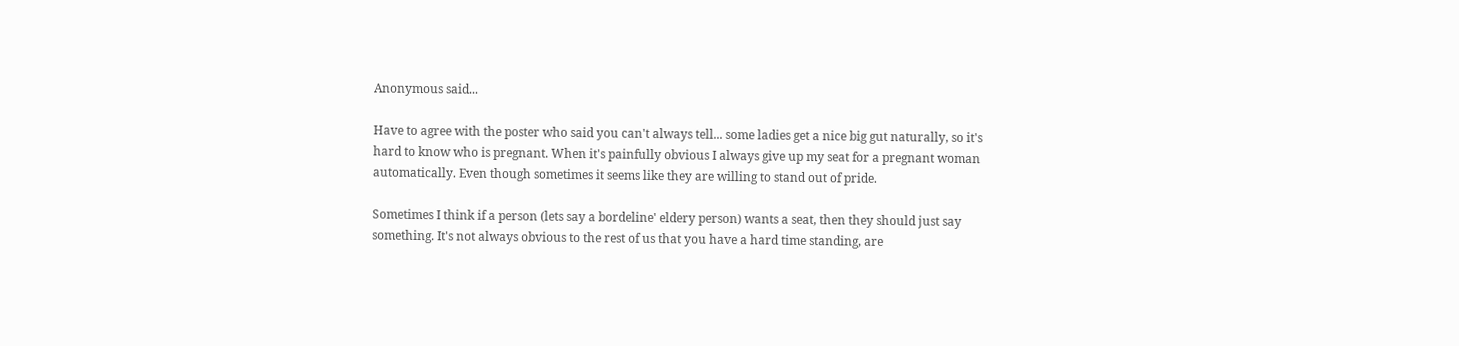Anonymous said...

Have to agree with the poster who said you can't always tell... some ladies get a nice big gut naturally, so it's hard to know who is pregnant. When it's painfully obvious I always give up my seat for a pregnant woman automatically. Even though sometimes it seems like they are willing to stand out of pride.

Sometimes I think if a person (lets say a bordeline' eldery person) wants a seat, then they should just say something. It's not always obvious to the rest of us that you have a hard time standing, are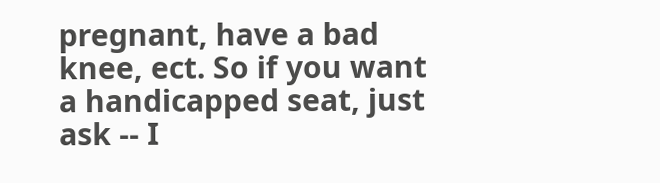pregnant, have a bad knee, ect. So if you want a handicapped seat, just ask -- I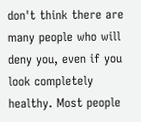don't think there are many people who will deny you, even if you look completely healthy. Most people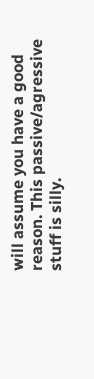will assume you have a good reason. This passive/agressive stuff is silly.